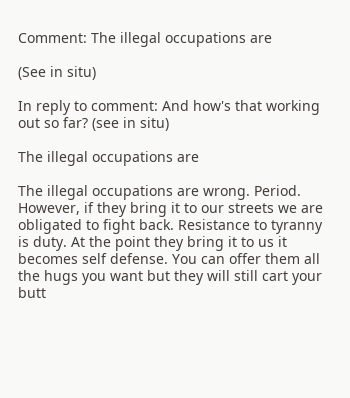Comment: The illegal occupations are

(See in situ)

In reply to comment: And how's that working out so far? (see in situ)

The illegal occupations are

The illegal occupations are wrong. Period. However, if they bring it to our streets we are obligated to fight back. Resistance to tyranny is duty. At the point they bring it to us it becomes self defense. You can offer them all the hugs you want but they will still cart your butt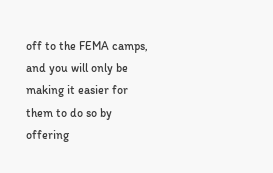off to the FEMA camps, and you will only be making it easier for them to do so by offering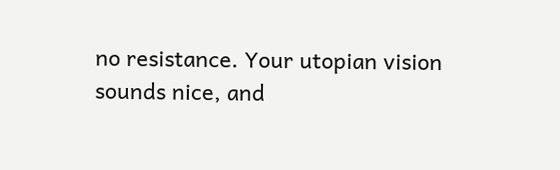no resistance. Your utopian vision sounds nice, and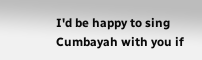I'd be happy to sing Cumbayah with you if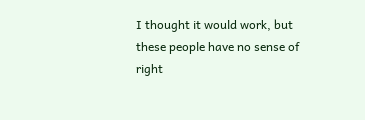I thought it would work, but these people have no sense of right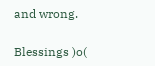and wrong.

Blessings )o(